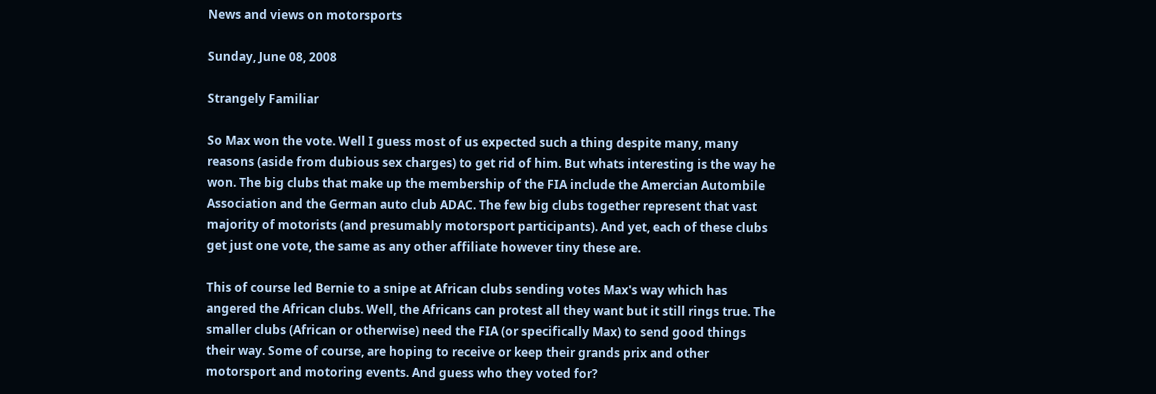News and views on motorsports

Sunday, June 08, 2008

Strangely Familiar

So Max won the vote. Well I guess most of us expected such a thing despite many, many reasons (aside from dubious sex charges) to get rid of him. But whats interesting is the way he won. The big clubs that make up the membership of the FIA include the Amercian Autombile Association and the German auto club ADAC. The few big clubs together represent that vast majority of motorists (and presumably motorsport participants). And yet, each of these clubs get just one vote, the same as any other affiliate however tiny these are.

This of course led Bernie to a snipe at African clubs sending votes Max's way which has angered the African clubs. Well, the Africans can protest all they want but it still rings true. The smaller clubs (African or otherwise) need the FIA (or specifically Max) to send good things their way. Some of course, are hoping to receive or keep their grands prix and other motorsport and motoring events. And guess who they voted for?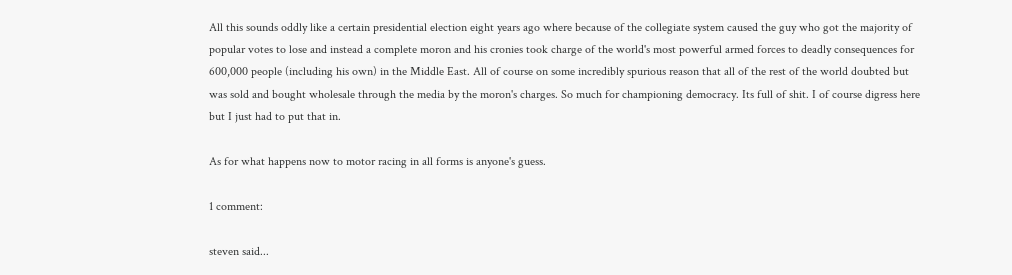All this sounds oddly like a certain presidential election eight years ago where because of the collegiate system caused the guy who got the majority of popular votes to lose and instead a complete moron and his cronies took charge of the world's most powerful armed forces to deadly consequences for 600,000 people (including his own) in the Middle East. All of course on some incredibly spurious reason that all of the rest of the world doubted but was sold and bought wholesale through the media by the moron's charges. So much for championing democracy. Its full of shit. I of course digress here but I just had to put that in.

As for what happens now to motor racing in all forms is anyone's guess.

1 comment:

steven said...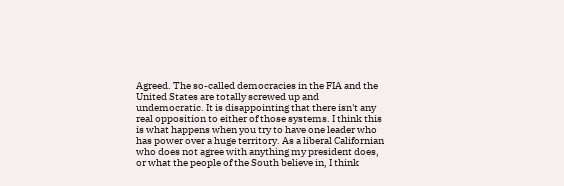Agreed. The so-called democracies in the FIA and the United States are totally screwed up and undemocratic. It is disappointing that there isn't any real opposition to either of those systems. I think this is what happens when you try to have one leader who has power over a huge territory. As a liberal Californian who does not agree with anything my president does, or what the people of the South believe in, I think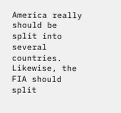America really should be split into several countries. Likewise, the FIA should split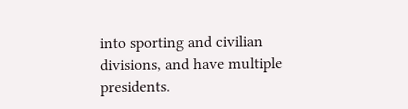into sporting and civilian divisions, and have multiple presidents.